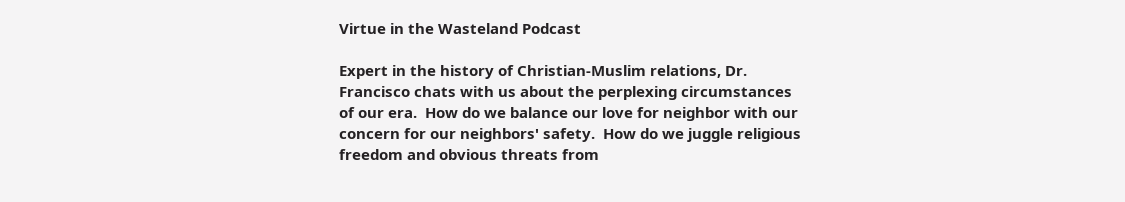Virtue in the Wasteland Podcast

Expert in the history of Christian-Muslim relations, Dr. Francisco chats with us about the perplexing circumstances of our era.  How do we balance our love for neighbor with our concern for our neighbors' safety.  How do we juggle religious freedom and obvious threats from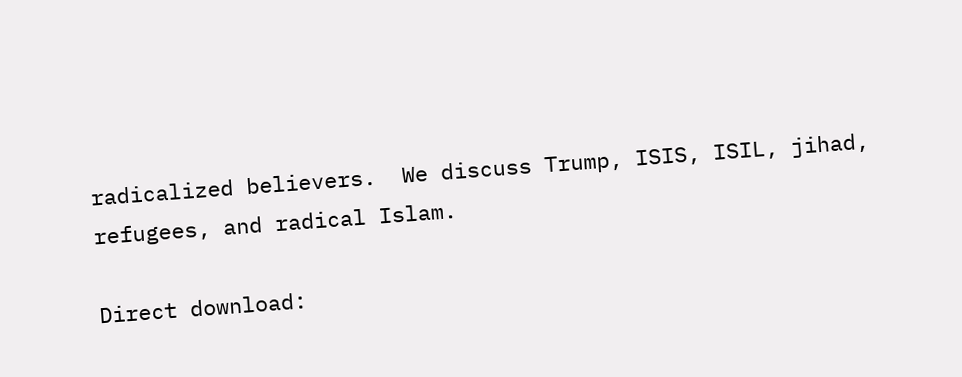radicalized believers.  We discuss Trump, ISIS, ISIL, jihad, refugees, and radical Islam.

Direct download: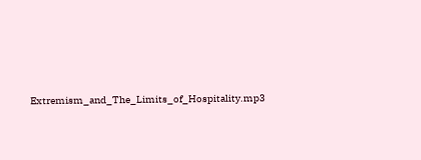Extremism_and_The_Limits_of_Hospitality.mp3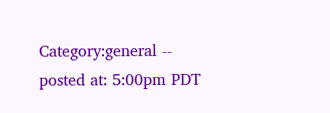Category:general -- posted at: 5:00pm PDT